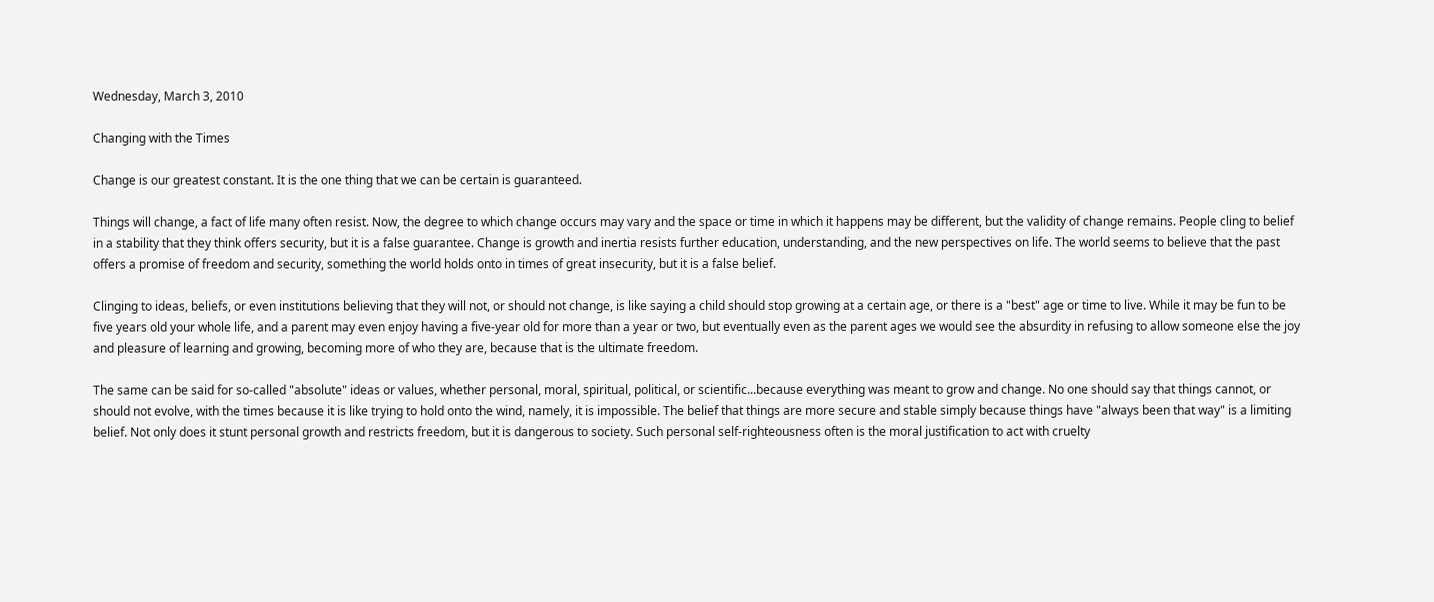Wednesday, March 3, 2010

Changing with the Times

Change is our greatest constant. It is the one thing that we can be certain is guaranteed.

Things will change, a fact of life many often resist. Now, the degree to which change occurs may vary and the space or time in which it happens may be different, but the validity of change remains. People cling to belief in a stability that they think offers security, but it is a false guarantee. Change is growth and inertia resists further education, understanding, and the new perspectives on life. The world seems to believe that the past offers a promise of freedom and security, something the world holds onto in times of great insecurity, but it is a false belief.

Clinging to ideas, beliefs, or even institutions believing that they will not, or should not change, is like saying a child should stop growing at a certain age, or there is a "best" age or time to live. While it may be fun to be five years old your whole life, and a parent may even enjoy having a five-year old for more than a year or two, but eventually even as the parent ages we would see the absurdity in refusing to allow someone else the joy and pleasure of learning and growing, becoming more of who they are, because that is the ultimate freedom.

The same can be said for so-called "absolute" ideas or values, whether personal, moral, spiritual, political, or scientific...because everything was meant to grow and change. No one should say that things cannot, or should not evolve, with the times because it is like trying to hold onto the wind, namely, it is impossible. The belief that things are more secure and stable simply because things have "always been that way" is a limiting belief. Not only does it stunt personal growth and restricts freedom, but it is dangerous to society. Such personal self-righteousness often is the moral justification to act with cruelty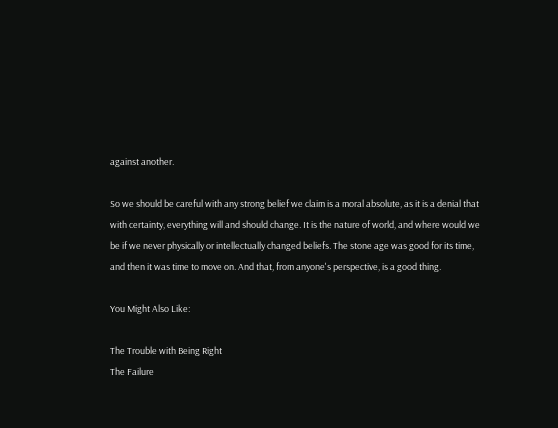against another.

So we should be careful with any strong belief we claim is a moral absolute, as it is a denial that with certainty, everything will and should change. It is the nature of world, and where would we be if we never physically or intellectually changed beliefs. The stone age was good for its time, and then it was time to move on. And that, from anyone's perspective, is a good thing.

You Might Also Like:

The Trouble with Being Right
The Failure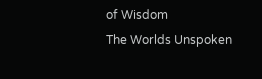of Wisdom
The Worlds Unspoken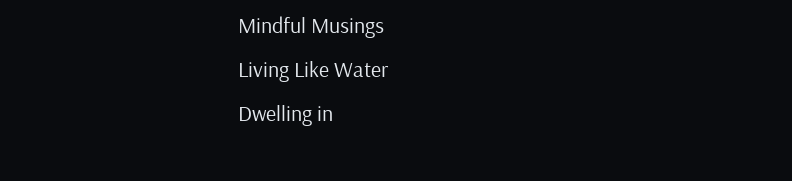Mindful Musings
Living Like Water
Dwelling in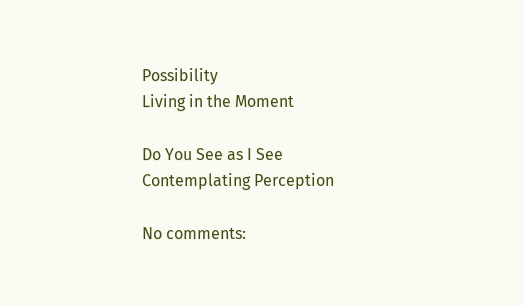Possibility
Living in the Moment

Do You See as I See
Contemplating Perception

No comments: